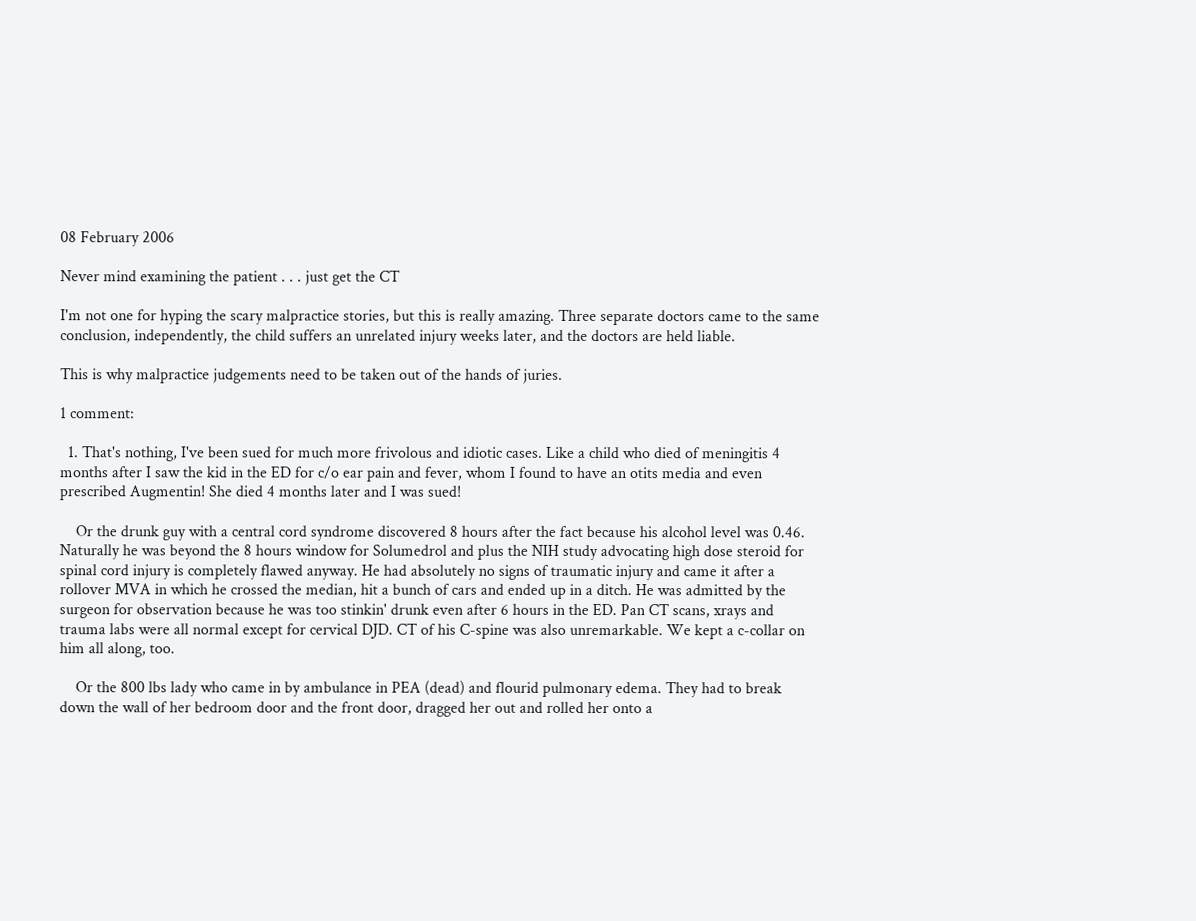08 February 2006

Never mind examining the patient . . . just get the CT

I'm not one for hyping the scary malpractice stories, but this is really amazing. Three separate doctors came to the same conclusion, independently, the child suffers an unrelated injury weeks later, and the doctors are held liable.

This is why malpractice judgements need to be taken out of the hands of juries.

1 comment:

  1. That's nothing, I've been sued for much more frivolous and idiotic cases. Like a child who died of meningitis 4 months after I saw the kid in the ED for c/o ear pain and fever, whom I found to have an otits media and even prescribed Augmentin! She died 4 months later and I was sued!

    Or the drunk guy with a central cord syndrome discovered 8 hours after the fact because his alcohol level was 0.46. Naturally he was beyond the 8 hours window for Solumedrol and plus the NIH study advocating high dose steroid for spinal cord injury is completely flawed anyway. He had absolutely no signs of traumatic injury and came it after a rollover MVA in which he crossed the median, hit a bunch of cars and ended up in a ditch. He was admitted by the surgeon for observation because he was too stinkin' drunk even after 6 hours in the ED. Pan CT scans, xrays and trauma labs were all normal except for cervical DJD. CT of his C-spine was also unremarkable. We kept a c-collar on him all along, too.

    Or the 800 lbs lady who came in by ambulance in PEA (dead) and flourid pulmonary edema. They had to break down the wall of her bedroom door and the front door, dragged her out and rolled her onto a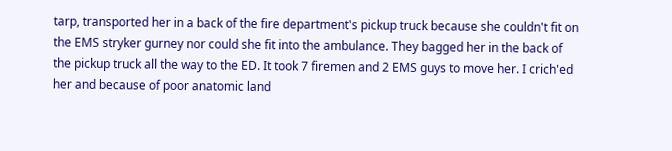tarp, transported her in a back of the fire department's pickup truck because she couldn't fit on the EMS stryker gurney nor could she fit into the ambulance. They bagged her in the back of the pickup truck all the way to the ED. It took 7 firemen and 2 EMS guys to move her. I crich'ed her and because of poor anatomic land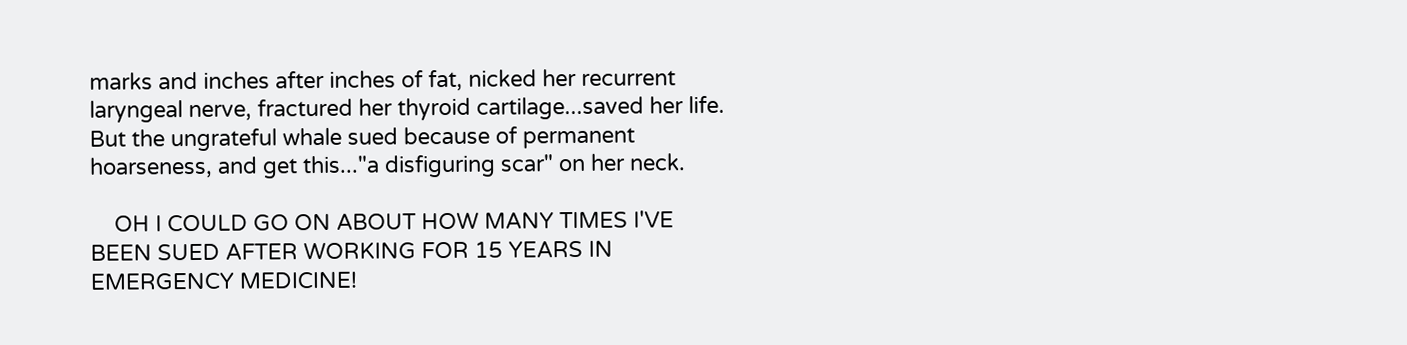marks and inches after inches of fat, nicked her recurrent laryngeal nerve, fractured her thyroid cartilage...saved her life. But the ungrateful whale sued because of permanent hoarseness, and get this..."a disfiguring scar" on her neck.

    OH I COULD GO ON ABOUT HOW MANY TIMES I'VE BEEN SUED AFTER WORKING FOR 15 YEARS IN EMERGENCY MEDICINE!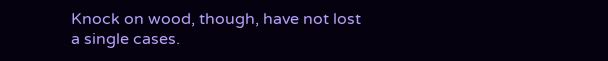Knock on wood, though, have not lost a single cases.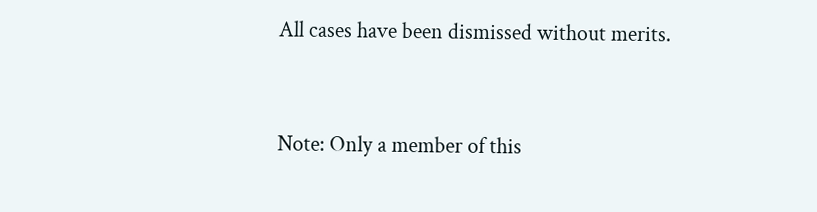All cases have been dismissed without merits.



Note: Only a member of this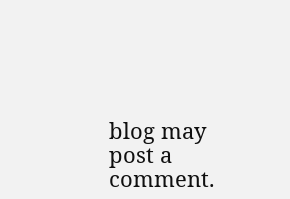blog may post a comment.